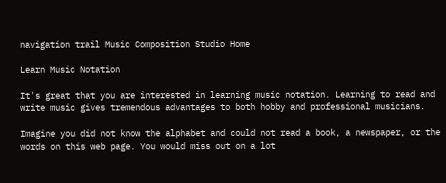navigation trail Music Composition Studio Home

Learn Music Notation

It's great that you are interested in learning music notation. Learning to read and write music gives tremendous advantages to both hobby and professional musicians.

Imagine you did not know the alphabet and could not read a book, a newspaper, or the words on this web page. You would miss out on a lot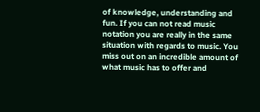of knowledge, understanding and fun. If you can not read music notation you are really in the same situation with regards to music. You miss out on an incredible amount of what music has to offer and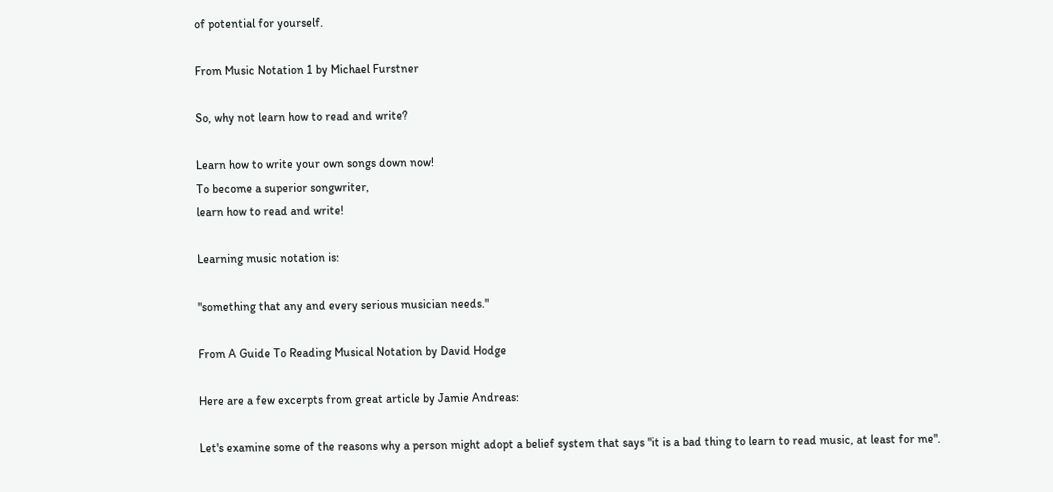of potential for yourself.

From Music Notation 1 by Michael Furstner

So, why not learn how to read and write?

Learn how to write your own songs down now!
To become a superior songwriter,
learn how to read and write!

Learning music notation is:

"something that any and every serious musician needs."

From A Guide To Reading Musical Notation by David Hodge

Here are a few excerpts from great article by Jamie Andreas:

Let's examine some of the reasons why a person might adopt a belief system that says "it is a bad thing to learn to read music, at least for me".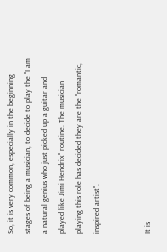So, it is very common, especially in the beginning stages of being a musician, to decide to play the "I am a natural genius who just picked up a guitar and played like Jimi Hendrix" routine. The musician playing this role has decided they are the "romantic, inspired artist".


It is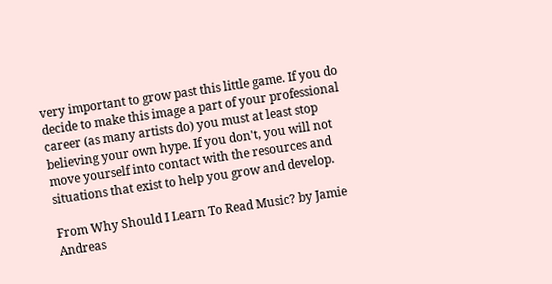very important to grow past this little game. If you do decide to make this image a part of your professional career (as many artists do) you must at least stop believing your own hype. If you don't, you will not move yourself into contact with the resources and situations that exist to help you grow and develop.

From Why Should I Learn To Read Music? by Jamie Andreas